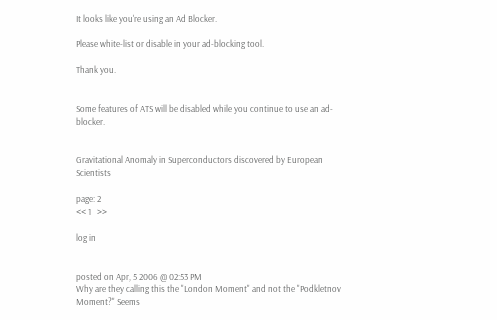It looks like you're using an Ad Blocker.

Please white-list or disable in your ad-blocking tool.

Thank you.


Some features of ATS will be disabled while you continue to use an ad-blocker.


Gravitational Anomaly in Superconductors discovered by European Scientists

page: 2
<< 1   >>

log in


posted on Apr, 5 2006 @ 02:53 PM
Why are they calling this the "London Moment" and not the "Podkletnov Moment?" Seems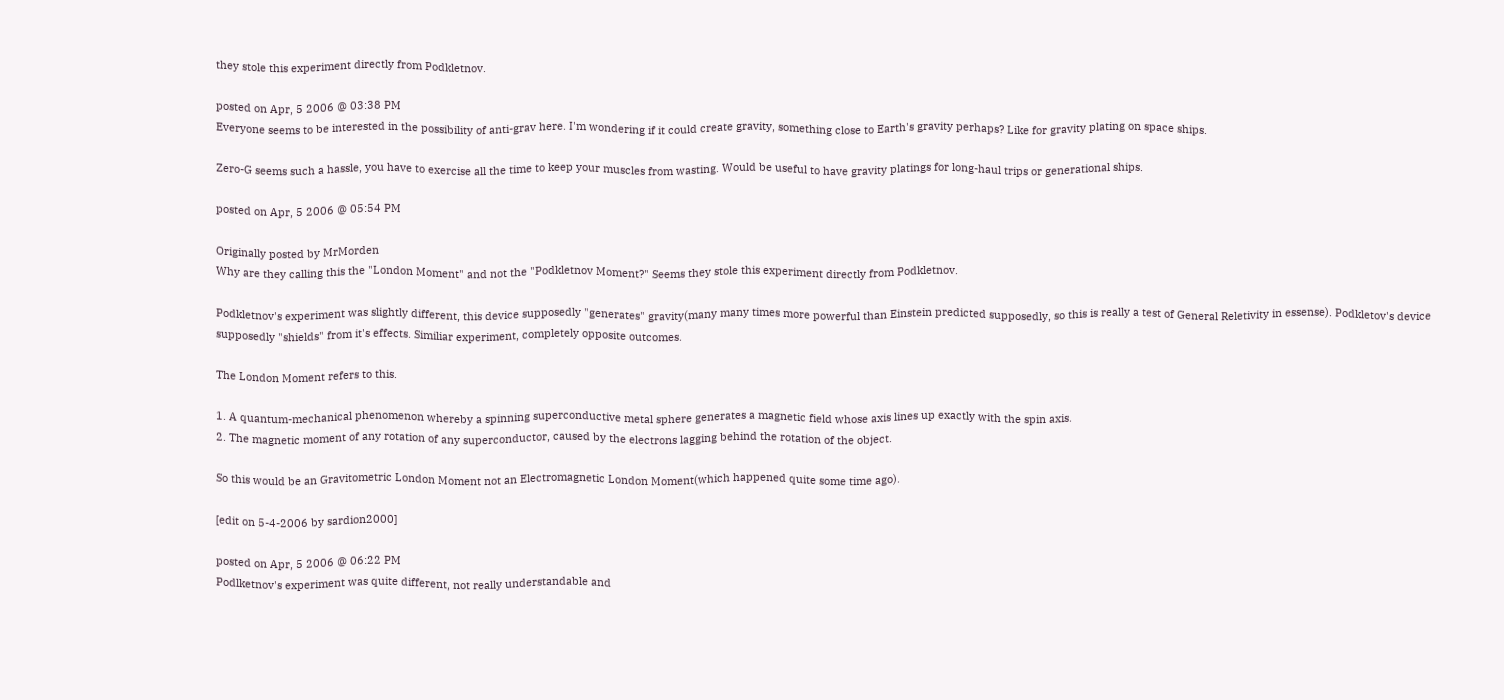they stole this experiment directly from Podkletnov.

posted on Apr, 5 2006 @ 03:38 PM
Everyone seems to be interested in the possibility of anti-grav here. I'm wondering if it could create gravity, something close to Earth's gravity perhaps? Like for gravity plating on space ships.

Zero-G seems such a hassle, you have to exercise all the time to keep your muscles from wasting. Would be useful to have gravity platings for long-haul trips or generational ships.

posted on Apr, 5 2006 @ 05:54 PM

Originally posted by MrMorden
Why are they calling this the "London Moment" and not the "Podkletnov Moment?" Seems they stole this experiment directly from Podkletnov.

Podkletnov's experiment was slightly different, this device supposedly "generates" gravity(many many times more powerful than Einstein predicted supposedly, so this is really a test of General Reletivity in essense). Podkletov's device supposedly "shields" from it's effects. Similiar experiment, completely opposite outcomes.

The London Moment refers to this.

1. A quantum-mechanical phenomenon whereby a spinning superconductive metal sphere generates a magnetic field whose axis lines up exactly with the spin axis.
2. The magnetic moment of any rotation of any superconductor, caused by the electrons lagging behind the rotation of the object.

So this would be an Gravitometric London Moment not an Electromagnetic London Moment(which happened quite some time ago).

[edit on 5-4-2006 by sardion2000]

posted on Apr, 5 2006 @ 06:22 PM
Podlketnov's experiment was quite different, not really understandable and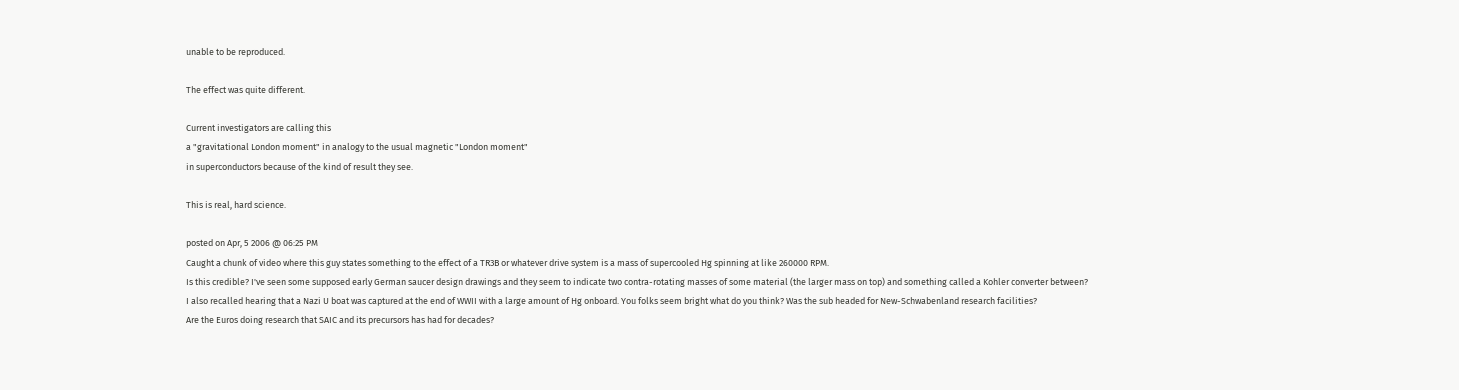unable to be reproduced.

The effect was quite different.

Current investigators are calling this
a "gravitational London moment" in analogy to the usual magnetic "London moment"
in superconductors because of the kind of result they see.

This is real, hard science.

posted on Apr, 5 2006 @ 06:25 PM
Caught a chunk of video where this guy states something to the effect of a TR3B or whatever drive system is a mass of supercooled Hg spinning at like 260000 RPM.
Is this credible? I've seen some supposed early German saucer design drawings and they seem to indicate two contra-rotating masses of some material (the larger mass on top) and something called a Kohler converter between?
I also recalled hearing that a Nazi U boat was captured at the end of WWII with a large amount of Hg onboard. You folks seem bright what do you think? Was the sub headed for New-Schwabenland research facilities?
Are the Euros doing research that SAIC and its precursors has had for decades?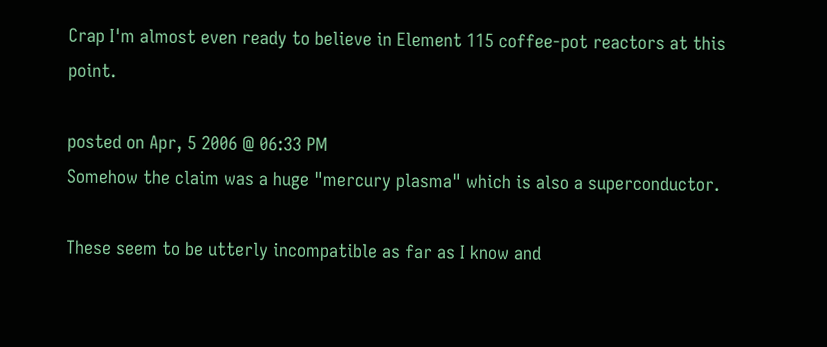Crap I'm almost even ready to believe in Element 115 coffee-pot reactors at this point.

posted on Apr, 5 2006 @ 06:33 PM
Somehow the claim was a huge "mercury plasma" which is also a superconductor.

These seem to be utterly incompatible as far as I know and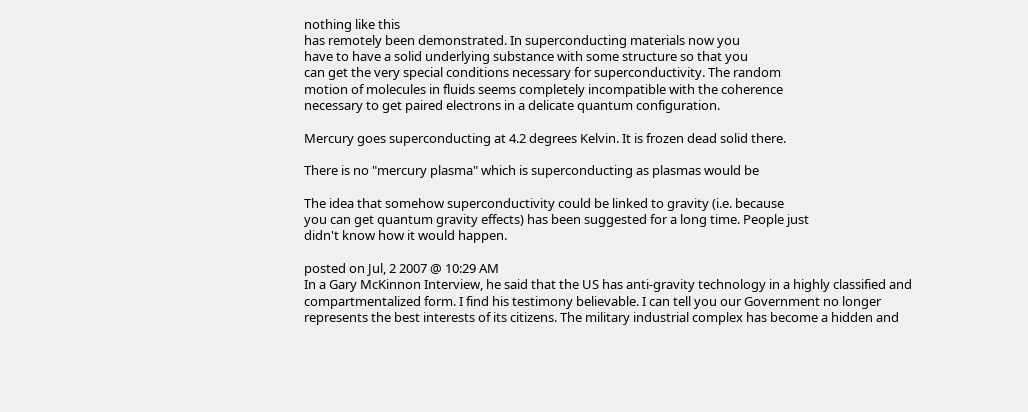nothing like this
has remotely been demonstrated. In superconducting materials now you
have to have a solid underlying substance with some structure so that you
can get the very special conditions necessary for superconductivity. The random
motion of molecules in fluids seems completely incompatible with the coherence
necessary to get paired electrons in a delicate quantum configuration.

Mercury goes superconducting at 4.2 degrees Kelvin. It is frozen dead solid there.

There is no "mercury plasma" which is superconducting as plasmas would be

The idea that somehow superconductivity could be linked to gravity (i.e. because
you can get quantum gravity effects) has been suggested for a long time. People just
didn't know how it would happen.

posted on Jul, 2 2007 @ 10:29 AM
In a Gary McKinnon Interview, he said that the US has anti-gravity technology in a highly classified and compartmentalized form. I find his testimony believable. I can tell you our Government no longer represents the best interests of its citizens. The military industrial complex has become a hidden and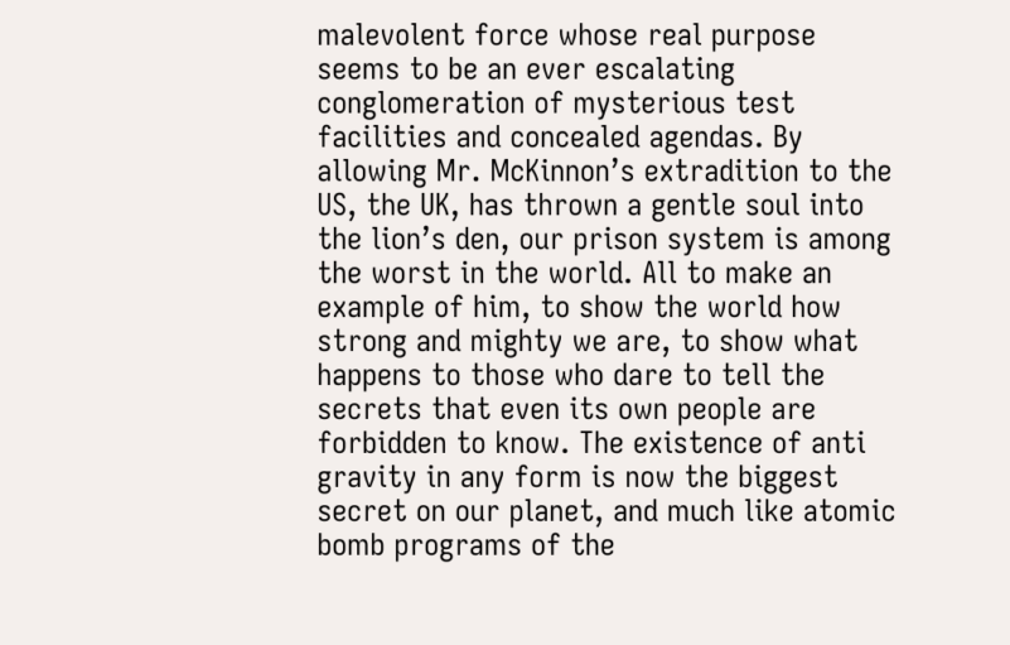malevolent force whose real purpose seems to be an ever escalating conglomeration of mysterious test facilities and concealed agendas. By allowing Mr. McKinnon’s extradition to the US, the UK, has thrown a gentle soul into the lion’s den, our prison system is among the worst in the world. All to make an example of him, to show the world how strong and mighty we are, to show what happens to those who dare to tell the secrets that even its own people are forbidden to know. The existence of anti gravity in any form is now the biggest secret on our planet, and much like atomic bomb programs of the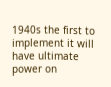1940s the first to implement it will have ultimate power on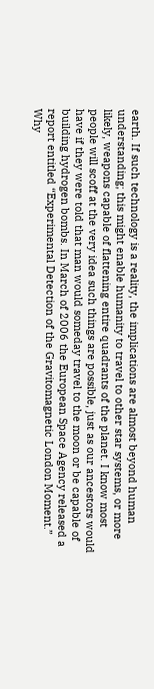earth. If such technology is a reality, the implications are almost beyond human understanding; this might enable humanity to travel to other star systems, or more likely, weapons capable of flattening entire quadrants of the planet. I know most people will scoff at the very idea such things are possible, just as our ancestors would have if they were told that man would someday travel to the moon or be capable of building hydrogen bombs. In March of 2006 the European Space Agency released a report entitled “Experimental Detection of the Gravitomagnetic London Moment.” Why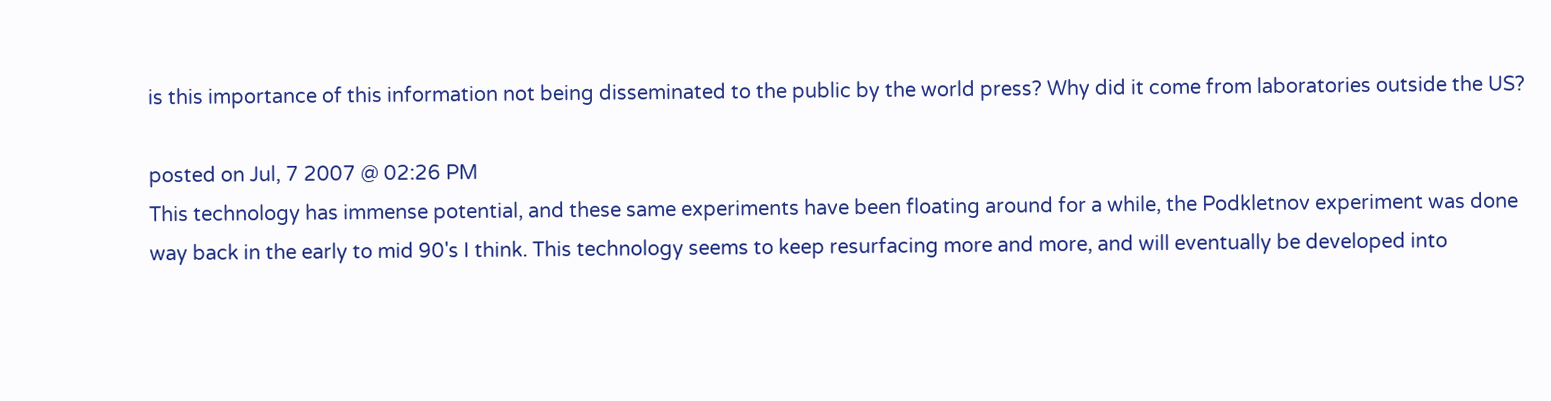is this importance of this information not being disseminated to the public by the world press? Why did it come from laboratories outside the US?

posted on Jul, 7 2007 @ 02:26 PM
This technology has immense potential, and these same experiments have been floating around for a while, the Podkletnov experiment was done way back in the early to mid 90's I think. This technology seems to keep resurfacing more and more, and will eventually be developed into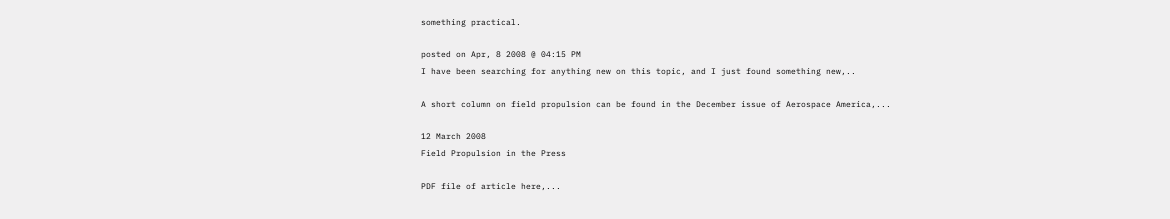something practical.

posted on Apr, 8 2008 @ 04:15 PM
I have been searching for anything new on this topic, and I just found something new,..

A short column on field propulsion can be found in the December issue of Aerospace America,...

12 March 2008
Field Propulsion in the Press

PDF file of article here,...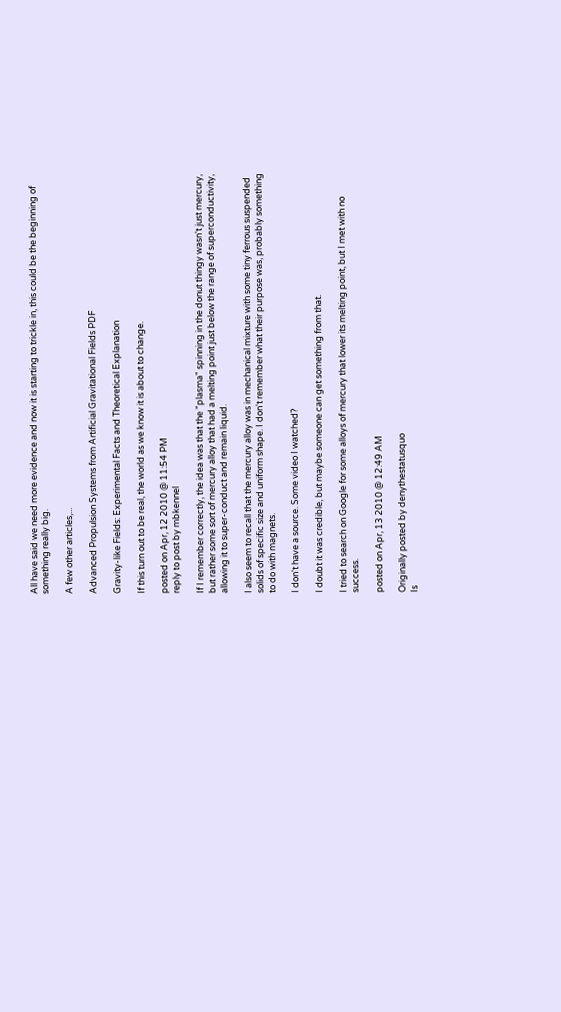All have said we need more evidence and now it is starting to trickle in, this could be the beginning of something really big.

A few other articles,...

Advanced Propulsion Systems from Artificial Gravitational Fields PDF

Gravity-like Fields: Experimental Facts and Theoretical Explanation

If this turn out to be real, the world as we know it is about to change.

posted on Apr, 12 2010 @ 11:54 PM
reply to post by mbkennel

If I remember correctly, the idea was that the "plasma" spinning in the donut thingy wasn't just mercury, but rather some sort of mercury alloy that had a melting point just below the range of superconductivity, allowing it to super-conduct and remain liquid.

I also seem to recall that the mercury alloy was in mechanical mixture with some tiny ferrous suspended solids of specific size and uniform shape. I don't remember what their purpose was, probably something to do with magnets.

I don't have a source. Some video I watched?

I doubt it was credible, but maybe someone can get something from that.

I tried to search on Google for some alloys of mercury that lower its melting point, but I met with no success.

posted on Apr, 13 2010 @ 12:49 AM

Originally posted by denythestatusquo
Is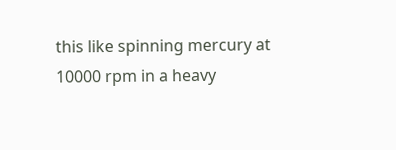this like spinning mercury at 10000 rpm in a heavy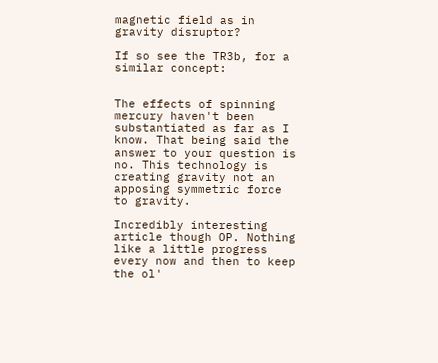magnetic field as in gravity disruptor?

If so see the TR3b, for a similar concept:


The effects of spinning mercury haven't been substantiated as far as I know. That being said the answer to your question is no. This technology is creating gravity not an apposing symmetric force to gravity.

Incredibly interesting article though OP. Nothing like a little progress every now and then to keep the ol'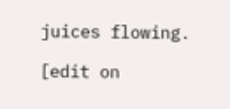juices flowing.

[edit on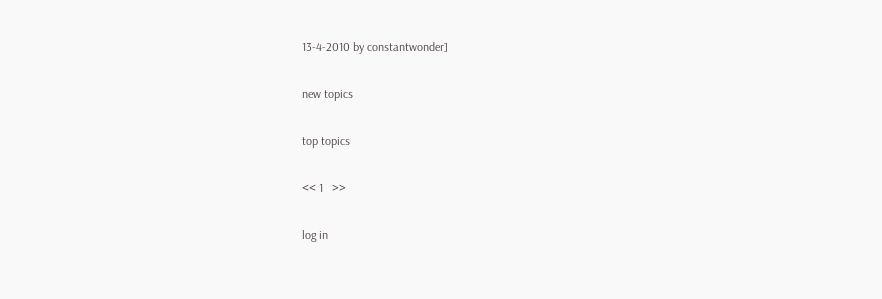13-4-2010 by constantwonder]

new topics

top topics

<< 1   >>

log in